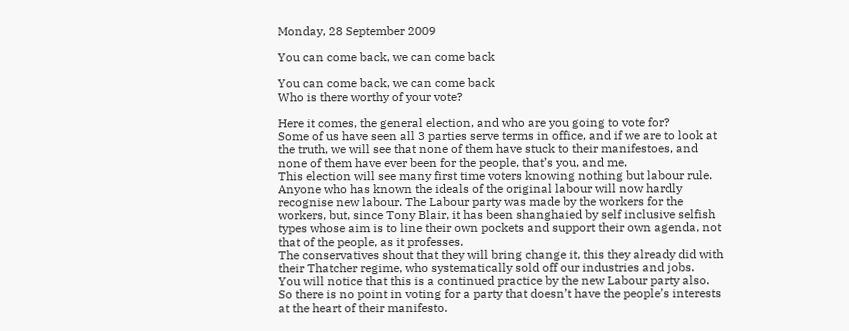Monday, 28 September 2009

You can come back, we can come back

You can come back, we can come back
Who is there worthy of your vote?

Here it comes, the general election, and who are you going to vote for?
Some of us have seen all 3 parties serve terms in office, and if we are to look at the truth, we will see that none of them have stuck to their manifestoes, and none of them have ever been for the people, that’s you, and me.
This election will see many first time voters knowing nothing but labour rule.
Anyone who has known the ideals of the original labour will now hardly recognise new labour. The Labour party was made by the workers for the workers, but, since Tony Blair, it has been shanghaied by self inclusive selfish types whose aim is to line their own pockets and support their own agenda, not that of the people, as it professes.
The conservatives shout that they will bring change it, this they already did with their Thatcher regime, who systematically sold off our industries and jobs.
You will notice that this is a continued practice by the new Labour party also.
So there is no point in voting for a party that doesn’t have the people’s interests at the heart of their manifesto.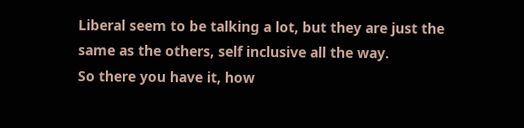Liberal seem to be talking a lot, but they are just the same as the others, self inclusive all the way.
So there you have it, how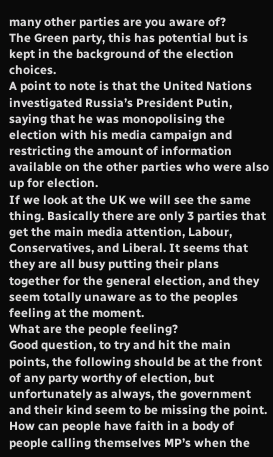many other parties are you aware of?
The Green party, this has potential but is kept in the background of the election choices.
A point to note is that the United Nations investigated Russia’s President Putin, saying that he was monopolising the election with his media campaign and restricting the amount of information available on the other parties who were also up for election.
If we look at the UK we will see the same thing. Basically there are only 3 parties that get the main media attention, Labour, Conservatives, and Liberal. It seems that they are all busy putting their plans together for the general election, and they seem totally unaware as to the peoples feeling at the moment.
What are the people feeling?
Good question, to try and hit the main points, the following should be at the front of any party worthy of election, but unfortunately as always, the government and their kind seem to be missing the point.
How can people have faith in a body of people calling themselves MP’s when the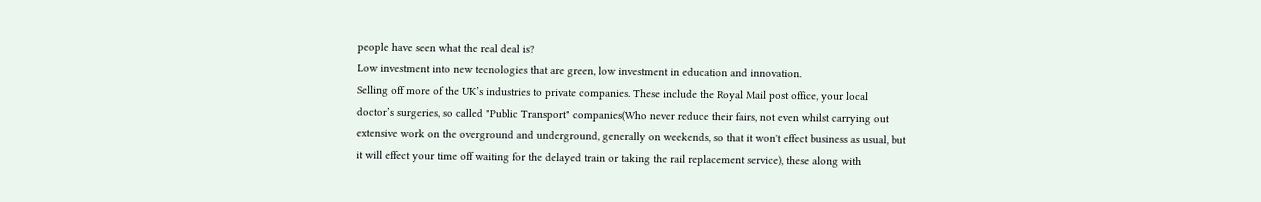people have seen what the real deal is?
Low investment into new tecnologies that are green, low investment in education and innovation.
Selling off more of the UK’s industries to private companies. These include the Royal Mail post office, your local doctor’s surgeries, so called "Public Transport" companies(Who never reduce their fairs, not even whilst carrying out extensive work on the overground and underground, generally on weekends, so that it won't effect business as usual, but it will effect your time off waiting for the delayed train or taking the rail replacement service), these along with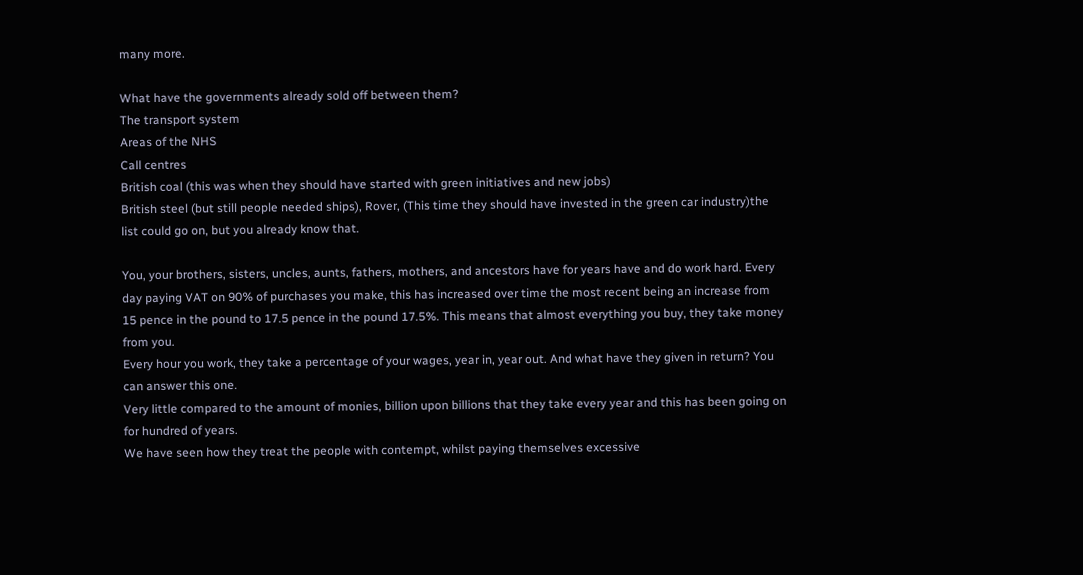many more.

What have the governments already sold off between them?
The transport system
Areas of the NHS
Call centres
British coal (this was when they should have started with green initiatives and new jobs)
British steel (but still people needed ships), Rover, (This time they should have invested in the green car industry)the list could go on, but you already know that.

You, your brothers, sisters, uncles, aunts, fathers, mothers, and ancestors have for years have and do work hard. Every day paying VAT on 90% of purchases you make, this has increased over time the most recent being an increase from 15 pence in the pound to 17.5 pence in the pound 17.5%. This means that almost everything you buy, they take money from you.
Every hour you work, they take a percentage of your wages, year in, year out. And what have they given in return? You can answer this one.
Very little compared to the amount of monies, billion upon billions that they take every year and this has been going on for hundred of years.
We have seen how they treat the people with contempt, whilst paying themselves excessive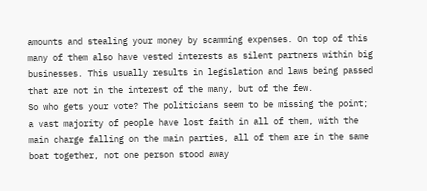amounts and stealing your money by scamming expenses. On top of this many of them also have vested interests as silent partners within big businesses. This usually results in legislation and laws being passed that are not in the interest of the many, but of the few.
So who gets your vote? The politicians seem to be missing the point; a vast majority of people have lost faith in all of them, with the main charge falling on the main parties, all of them are in the same boat together, not one person stood away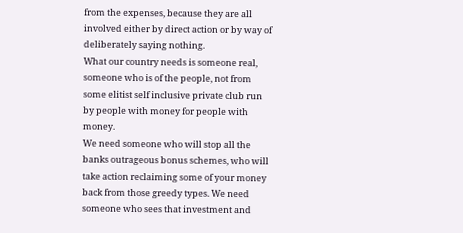from the expenses, because they are all involved either by direct action or by way of deliberately saying nothing.
What our country needs is someone real, someone who is of the people, not from some elitist self inclusive private club run by people with money for people with money.
We need someone who will stop all the banks outrageous bonus schemes, who will take action reclaiming some of your money back from those greedy types. We need someone who sees that investment and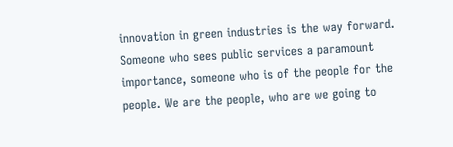innovation in green industries is the way forward. Someone who sees public services a paramount importance, someone who is of the people for the people. We are the people, who are we going to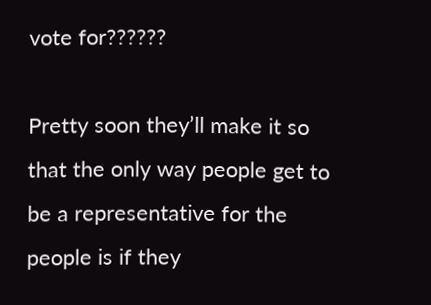vote for??????

Pretty soon they’ll make it so that the only way people get to be a representative for the people is if they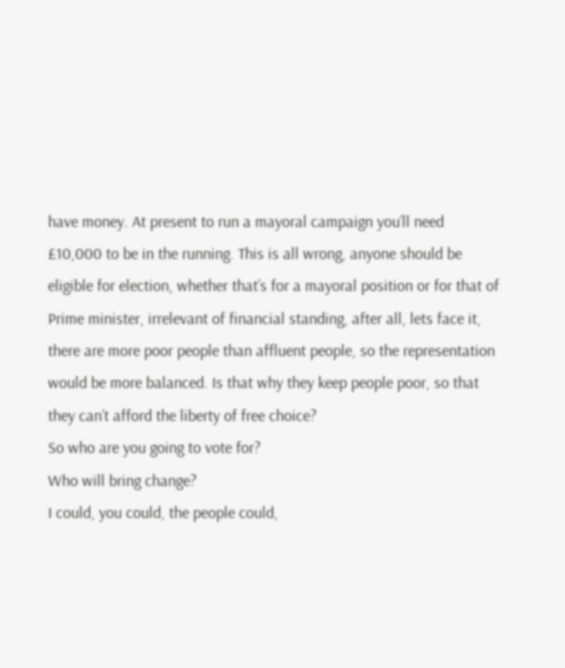have money. At present to run a mayoral campaign you’ll need £10,000 to be in the running. This is all wrong, anyone should be eligible for election, whether that’s for a mayoral position or for that of Prime minister, irrelevant of financial standing, after all, lets face it, there are more poor people than affluent people, so the representation would be more balanced. Is that why they keep people poor, so that they can’t afford the liberty of free choice?
So who are you going to vote for?
Who will bring change?
I could, you could, the people could,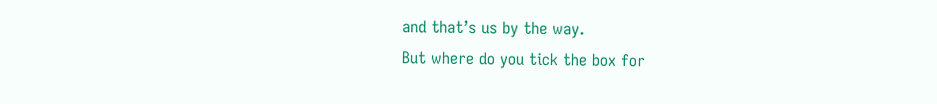and that’s us by the way.
But where do you tick the box for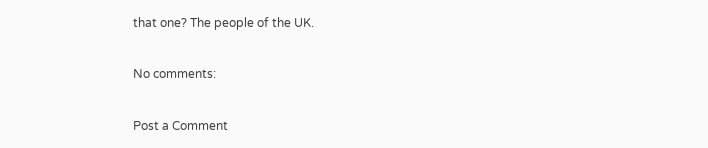that one? The people of the UK.

No comments:

Post a Comment